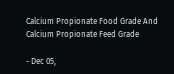Calcium Propionate Food Grade And Calcium Propionate Feed Grade

- Dec 05,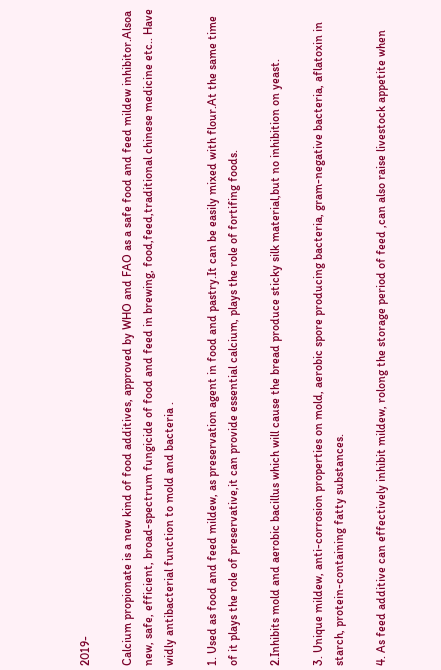2019-

Calcium propionate is a new kind of food additives, approved by WHO and FAO as a safe food and feed mildew inhibitor.Alsoa new, safe, efficient, broad-spectrum fungicide of food and feed in brewing, food,feed,traditional chinese medicine etc.. Have widly antibacterial function to mold and bacteria .

1. Used as food and feed mildew, as preservation agent in food and pastry.It can be easily mixed with flour.At the same time of it plays the role of preservative,it can provide essential calcium, plays the role of fortifing foods.

2.Inhibits mold and aerobic bacillus which will cause the bread produce sticky silk material,but no inhibition on yeast.

3. Unique mildew, anti-corrosion properties on mold, aerobic spore producing bacteria, gram-negative bacteria, aflatoxin in starch, protein-containing fatty substances.

4. As feed additive can effectively inhibit mildew, rolong the storage period of feed ,can also raise livestock appetite when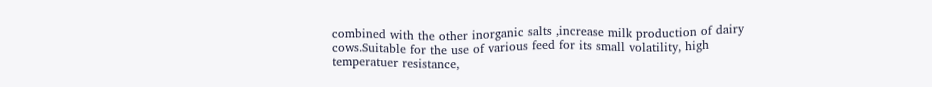combined with the other inorganic salts ,increase milk production of dairy cows.Suitable for the use of various feed for its small volatility, high temperatuer resistance,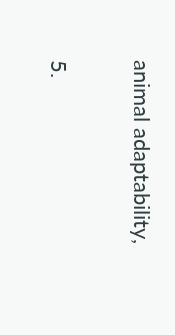animal adaptability,

5.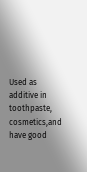Used as additive in toothpaste, cosmetics,and have good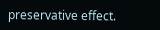preservative effect.